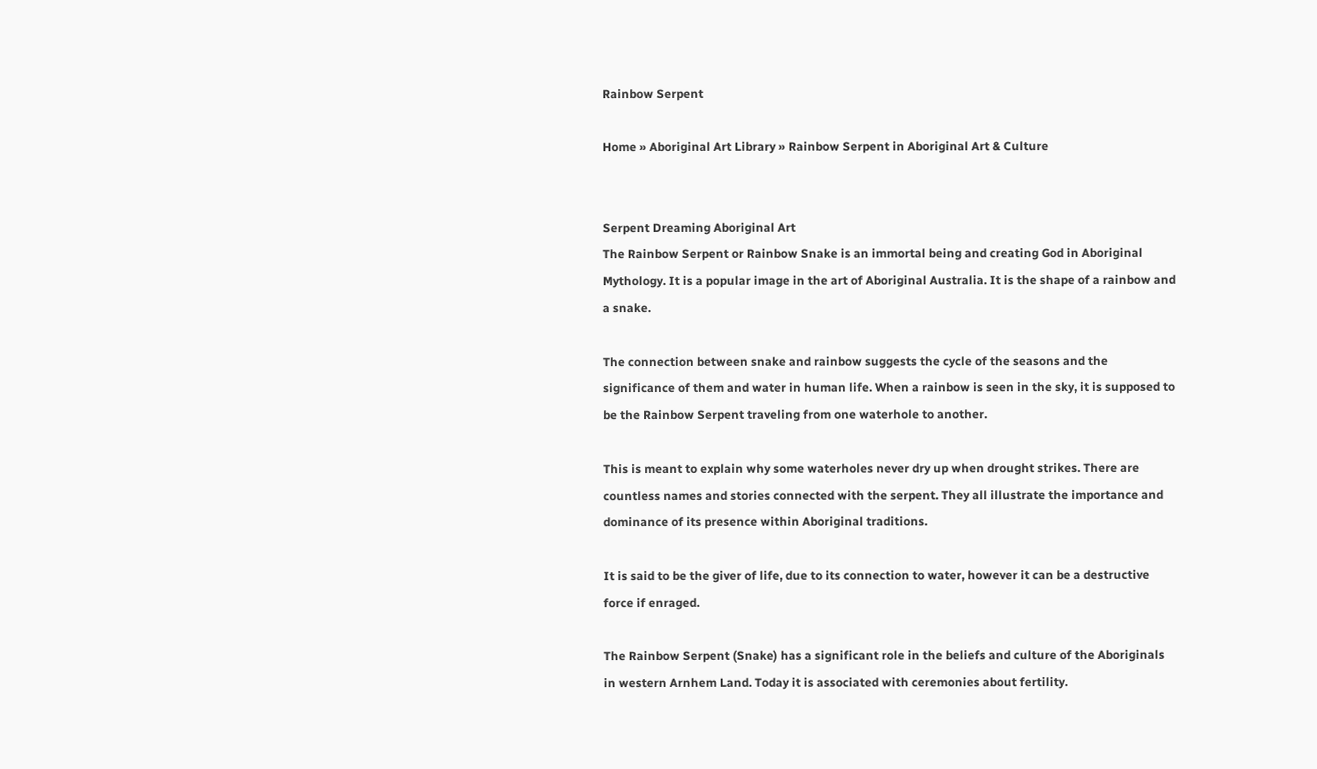Rainbow Serpent

Home » Aboriginal Art Library » Rainbow Serpent in Aboriginal Art & Culture


Serpent Dreaming Aboriginal Art
The Rainbow Serpent or Rainbow Snake is an immortal being and creating God in Aboriginal Mythology. It is a popular image in the art of Aboriginal Australia. It is the shape of a rainbow and a snake.

The connection between snake and rainbow suggests the cycle of the seasons and the significance of them and water in human life. When a rainbow is seen in the sky, it is supposed to be the Rainbow Serpent traveling from one waterhole to another.

This is meant to explain why some waterholes never dry up when drought strikes. There are countless names and stories connected with the serpent. They all illustrate the importance and dominance of its presence within Aboriginal traditions.

It is said to be the giver of life, due to its connection to water, however it can be a destructive force if enraged.

The Rainbow Serpent (Snake) has a significant role in the beliefs and culture of the Aboriginals in western Arnhem Land. Today it is associated with ceremonies about fertility.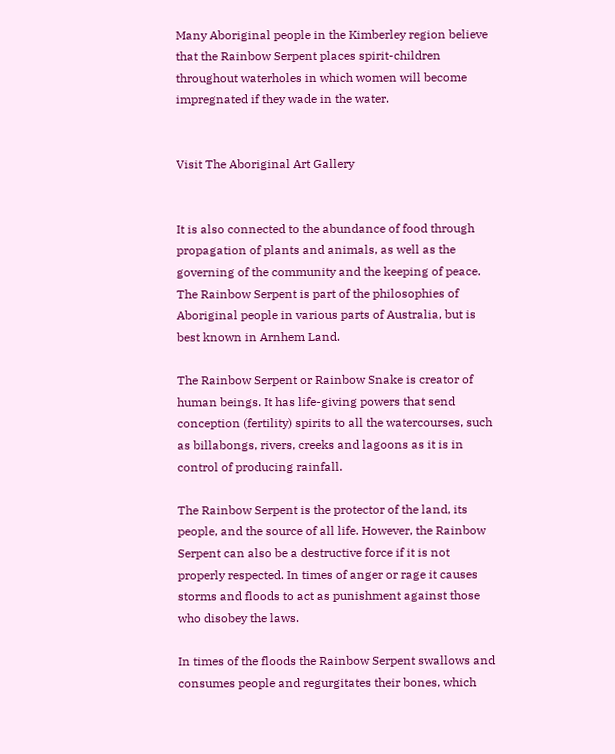Many Aboriginal people in the Kimberley region believe that the Rainbow Serpent places spirit-children throughout waterholes in which women will become impregnated if they wade in the water.


Visit The Aboriginal Art Gallery


It is also connected to the abundance of food through propagation of plants and animals, as well as the governing of the community and the keeping of peace. The Rainbow Serpent is part of the philosophies of Aboriginal people in various parts of Australia, but is best known in Arnhem Land.

The Rainbow Serpent or Rainbow Snake is creator of human beings. It has life-giving powers that send conception (fertility) spirits to all the watercourses, such as billabongs, rivers, creeks and lagoons as it is in control of producing rainfall.

The Rainbow Serpent is the protector of the land, its people, and the source of all life. However, the Rainbow Serpent can also be a destructive force if it is not properly respected. In times of anger or rage it causes storms and floods to act as punishment against those who disobey the laws.

In times of the floods the Rainbow Serpent swallows and consumes people and regurgitates their bones, which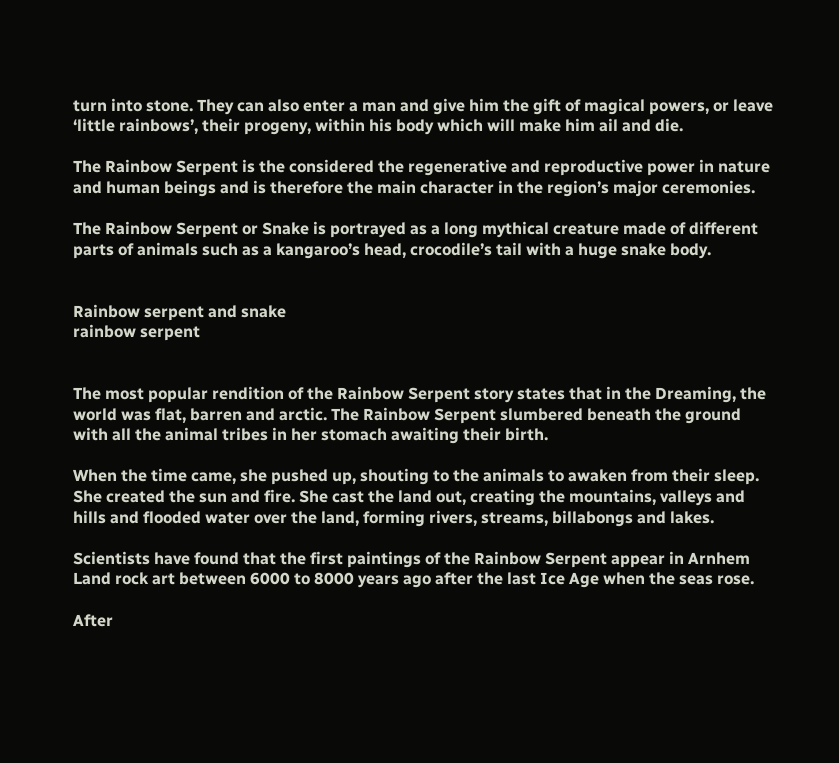turn into stone. They can also enter a man and give him the gift of magical powers, or leave ‘little rainbows’, their progeny, within his body which will make him ail and die.

The Rainbow Serpent is the considered the regenerative and reproductive power in nature and human beings and is therefore the main character in the region’s major ceremonies.

The Rainbow Serpent or Snake is portrayed as a long mythical creature made of different parts of animals such as a kangaroo’s head, crocodile’s tail with a huge snake body.


Rainbow serpent and snake
rainbow serpent


The most popular rendition of the Rainbow Serpent story states that in the Dreaming, the world was flat, barren and arctic. The Rainbow Serpent slumbered beneath the ground with all the animal tribes in her stomach awaiting their birth.

When the time came, she pushed up, shouting to the animals to awaken from their sleep. She created the sun and fire. She cast the land out, creating the mountains, valleys and hills and flooded water over the land, forming rivers, streams, billabongs and lakes.

Scientists have found that the first paintings of the Rainbow Serpent appear in Arnhem Land rock art between 6000 to 8000 years ago after the last Ice Age when the seas rose.

After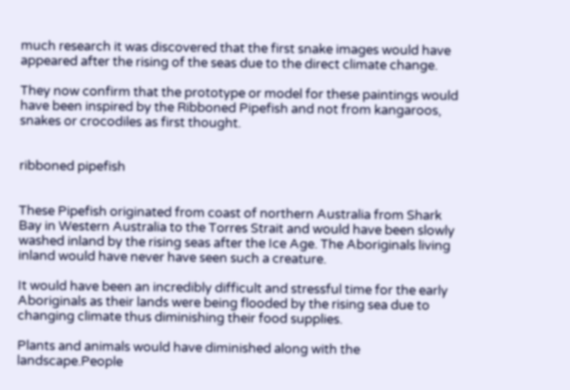much research it was discovered that the first snake images would have appeared after the rising of the seas due to the direct climate change.

They now confirm that the prototype or model for these paintings would have been inspired by the Ribboned Pipefish and not from kangaroos, snakes or crocodiles as first thought.


ribboned pipefish


These Pipefish originated from coast of northern Australia from Shark Bay in Western Australia to the Torres Strait and would have been slowly washed inland by the rising seas after the Ice Age. The Aboriginals living inland would have never have seen such a creature.

It would have been an incredibly difficult and stressful time for the early Aboriginals as their lands were being flooded by the rising sea due to changing climate thus diminishing their food supplies.

Plants and animals would have diminished along with the landscape.People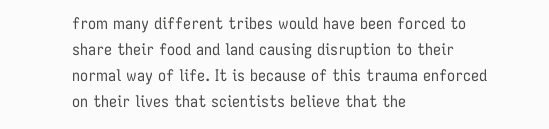from many different tribes would have been forced to share their food and land causing disruption to their normal way of life. It is because of this trauma enforced on their lives that scientists believe that the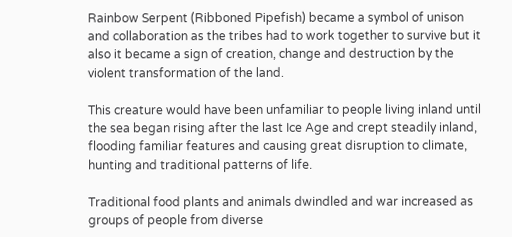Rainbow Serpent (Ribboned Pipefish) became a symbol of unison and collaboration as the tribes had to work together to survive but it also it became a sign of creation, change and destruction by the violent transformation of the land.

This creature would have been unfamiliar to people living inland until the sea began rising after the last Ice Age and crept steadily inland, flooding familiar features and causing great disruption to climate, hunting and traditional patterns of life.

Traditional food plants and animals dwindled and war increased as groups of people from diverse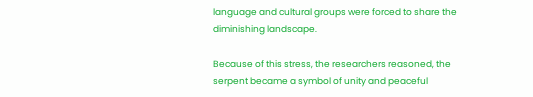language and cultural groups were forced to share the diminishing landscape.

Because of this stress, the researchers reasoned, the serpent became a symbol of unity and peaceful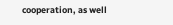cooperation, as well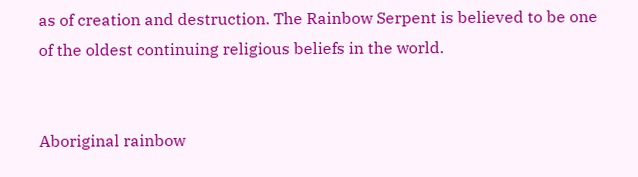as of creation and destruction. The Rainbow Serpent is believed to be one of the oldest continuing religious beliefs in the world.


Aboriginal rainbow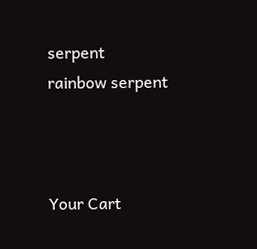serpent
rainbow serpent



Your Cart